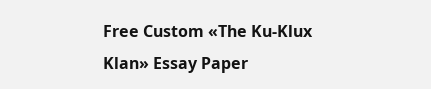Free Custom «The Ku-Klux Klan» Essay Paper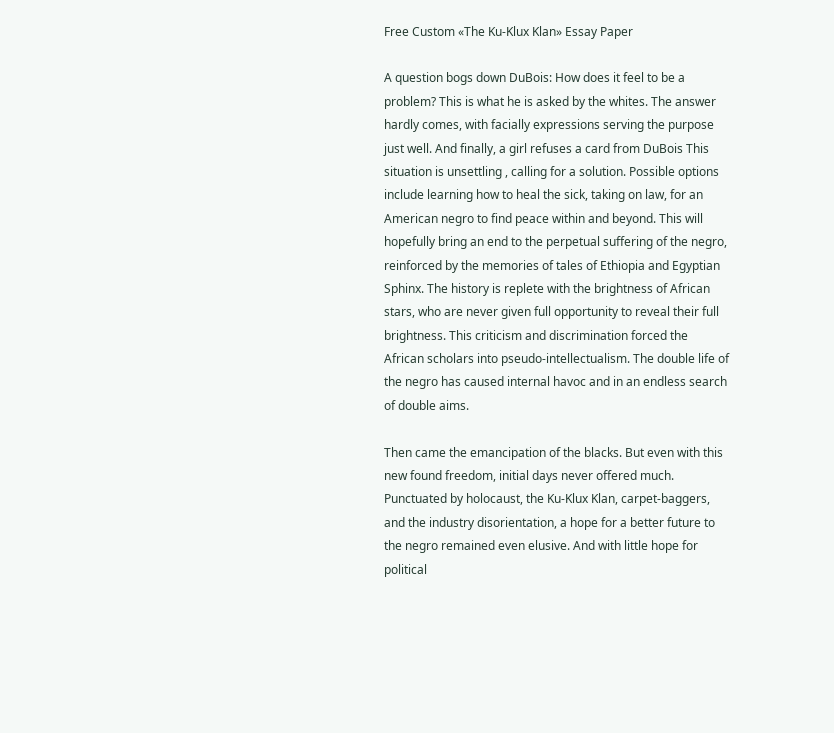Free Custom «The Ku-Klux Klan» Essay Paper

A question bogs down DuBois: How does it feel to be a problem? This is what he is asked by the whites. The answer hardly comes, with facially expressions serving the purpose just well. And finally, a girl refuses a card from DuBois This situation is unsettling , calling for a solution. Possible options include learning how to heal the sick, taking on law, for an American negro to find peace within and beyond. This will hopefully bring an end to the perpetual suffering of the negro, reinforced by the memories of tales of Ethiopia and Egyptian Sphinx. The history is replete with the brightness of African stars, who are never given full opportunity to reveal their full brightness. This criticism and discrimination forced the African scholars into pseudo-intellectualism. The double life of the negro has caused internal havoc and in an endless search of double aims.

Then came the emancipation of the blacks. But even with this new found freedom, initial days never offered much. Punctuated by holocaust, the Ku-Klux Klan, carpet-baggers, and the industry disorientation, a hope for a better future to the negro remained even elusive. And with little hope for political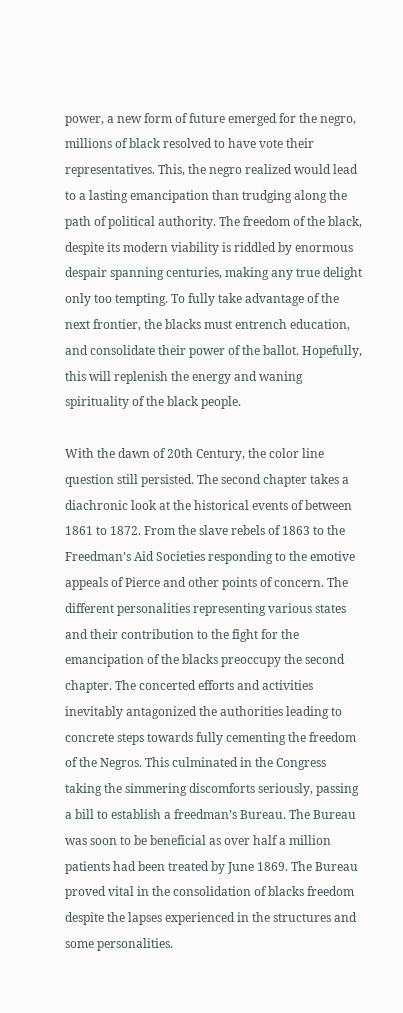power, a new form of future emerged for the negro, millions of black resolved to have vote their representatives. This, the negro realized would lead to a lasting emancipation than trudging along the path of political authority. The freedom of the black, despite its modern viability is riddled by enormous despair spanning centuries, making any true delight only too tempting. To fully take advantage of the next frontier, the blacks must entrench education, and consolidate their power of the ballot. Hopefully, this will replenish the energy and waning spirituality of the black people.

With the dawn of 20th Century, the color line question still persisted. The second chapter takes a diachronic look at the historical events of between 1861 to 1872. From the slave rebels of 1863 to the Freedman’s Aid Societies responding to the emotive appeals of Pierce and other points of concern. The different personalities representing various states and their contribution to the fight for the emancipation of the blacks preoccupy the second chapter. The concerted efforts and activities inevitably antagonized the authorities leading to concrete steps towards fully cementing the freedom of the Negros. This culminated in the Congress taking the simmering discomforts seriously, passing a bill to establish a freedman’s Bureau. The Bureau was soon to be beneficial as over half a million patients had been treated by June 1869. The Bureau proved vital in the consolidation of blacks freedom despite the lapses experienced in the structures and some personalities.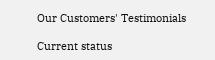Our Customers' Testimonials

Current status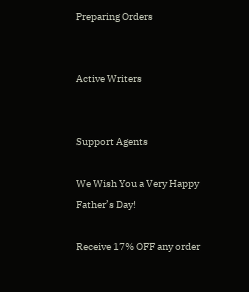Preparing Orders


Active Writers


Support Agents

We Wish You a Very Happy Father’s Day!

Receive 17% OFF any order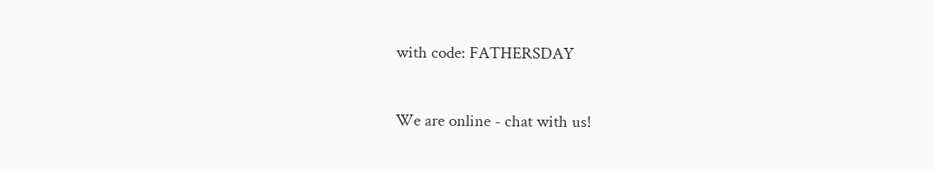with code: FATHERSDAY

We are online - chat with us!